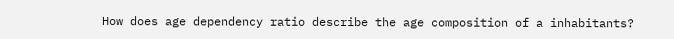How does age dependency ratio describe the age composition of a inhabitants?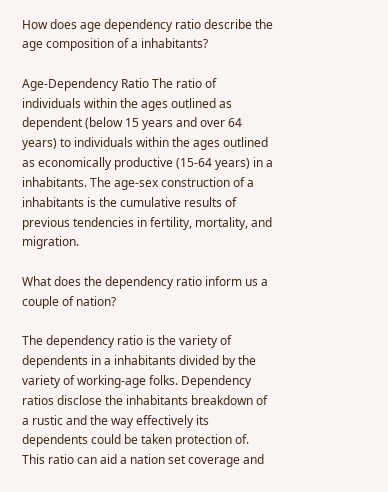How does age dependency ratio describe the age composition of a inhabitants?

Age-Dependency Ratio The ratio of individuals within the ages outlined as dependent (below 15 years and over 64 years) to individuals within the ages outlined as economically productive (15-64 years) in a inhabitants. The age-sex construction of a inhabitants is the cumulative results of previous tendencies in fertility, mortality, and migration.

What does the dependency ratio inform us a couple of nation?

The dependency ratio is the variety of dependents in a inhabitants divided by the variety of working-age folks. Dependency ratios disclose the inhabitants breakdown of a rustic and the way effectively its dependents could be taken protection of. This ratio can aid a nation set coverage and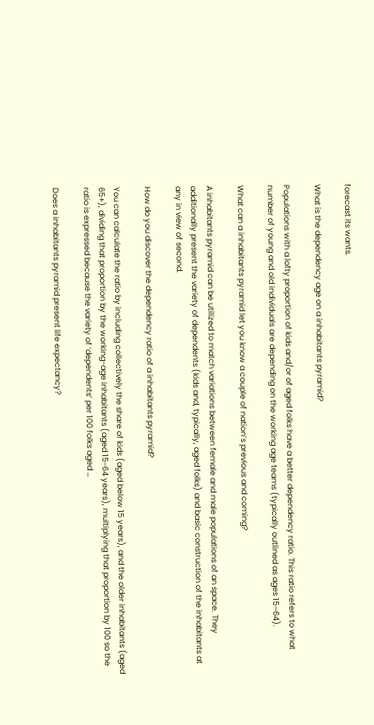forecast its wants.

What is the dependency age on a inhabitants pyramid?

Populations with a lofty proportion of kids and/or of aged folks have a better dependency ratio. This ratio refers to what number of young and old individuals are depending on the working age teams (typically outlined as ages 15–64).

What can a inhabitants pyramid let you know a couple of nation’s previous and coming?

A inhabitants pyramid can be utilized to match variations between female and male populations of an space. They additionally present the variety of dependents (kids and, typically, aged folks) and basic construction of the inhabitants at any in view of second.

How do you discover the dependency ratio of a inhabitants pyramid?

You can calculate the ratio by including collectively the share of kids (aged below 15 years), and the older inhabitants (aged 65+), dividing that proportion by the working-age inhabitants (aged 15-64 years), multiplying that proportion by 100 so the ratio is expressed because the variety of ‘dependents’ per 100 folks aged …

Does a inhabitants pyramid present life expectancy?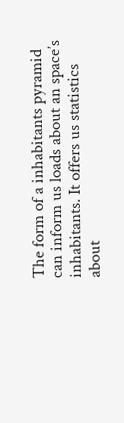The form of a inhabitants pyramid can inform us loads about an space’s inhabitants. It offers us statistics about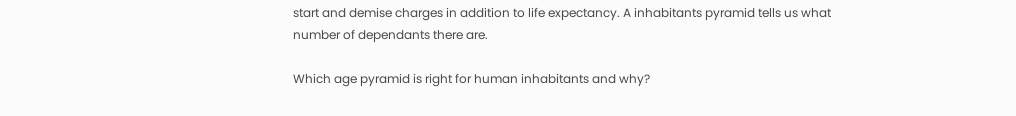start and demise charges in addition to life expectancy. A inhabitants pyramid tells us what number of dependants there are.

Which age pyramid is right for human inhabitants and why?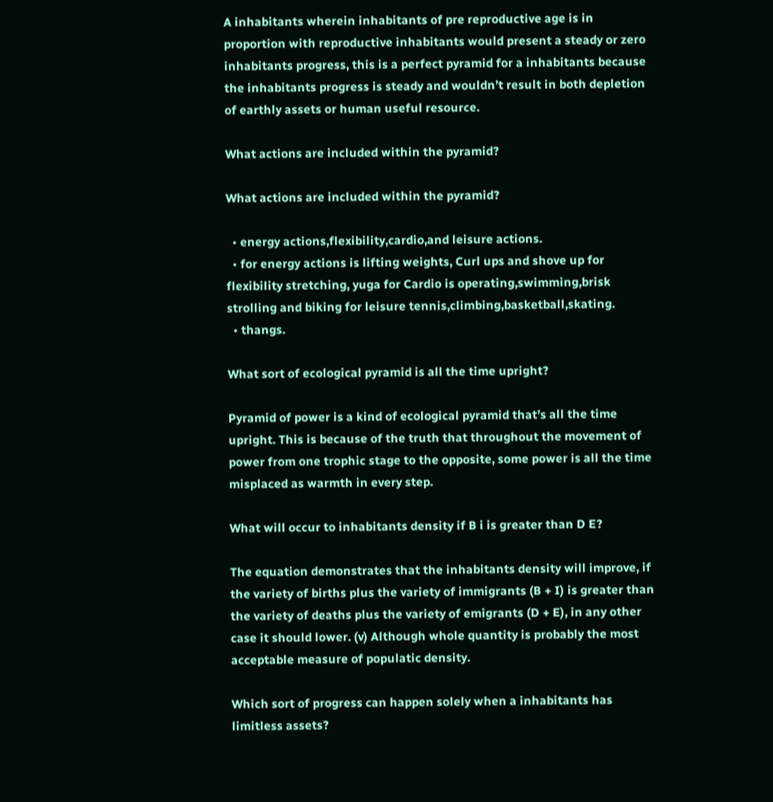A inhabitants wherein inhabitants of pre reproductive age is in proportion with reproductive inhabitants would present a steady or zero inhabitants progress, this is a perfect pyramid for a inhabitants because the inhabitants progress is steady and wouldn’t result in both depletion of earthly assets or human useful resource.

What actions are included within the pyramid?

What actions are included within the pyramid?

  • energy actions,flexibility,cardio,and leisure actions.
  • for energy actions is lifting weights, Curl ups and shove up for flexibility stretching, yuga for Cardio is operating,swimming,brisk strolling and biking for leisure tennis,climbing,basketball,skating.
  • thangs.

What sort of ecological pyramid is all the time upright?

Pyramid of power is a kind of ecological pyramid that’s all the time upright. This is because of the truth that throughout the movement of power from one trophic stage to the opposite, some power is all the time misplaced as warmth in every step.

What will occur to inhabitants density if B i is greater than D E?

The equation demonstrates that the inhabitants density will improve, if the variety of births plus the variety of immigrants (B + I) is greater than the variety of deaths plus the variety of emigrants (D + E), in any other case it should lower. (v) Although whole quantity is probably the most acceptable measure of populatic density.

Which sort of progress can happen solely when a inhabitants has limitless assets?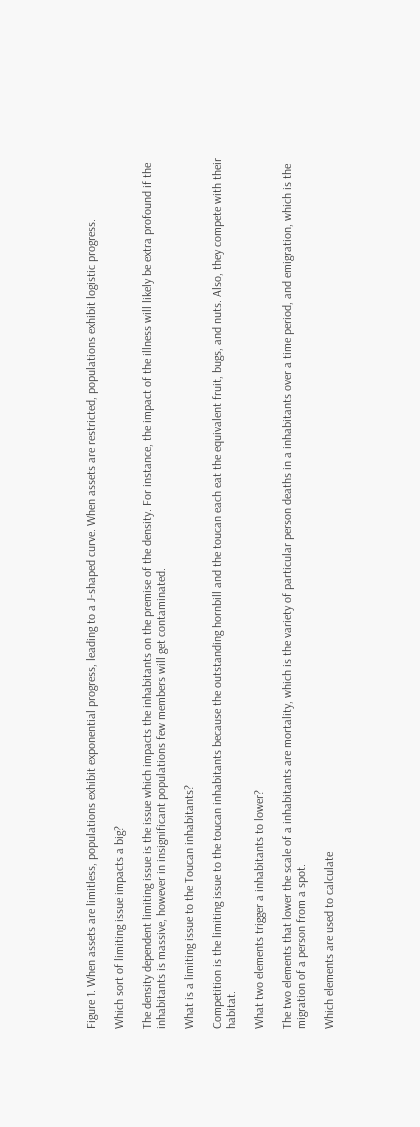Figure 1. When assets are limitless, populations exhibit exponential progress, leading to a J-shaped curve. When assets are restricted, populations exhibit logistic progress.

Which sort of limiting issue impacts a big?

The density dependent limiting issue is the issue which impacts the inhabitants on the premise of the density. For instance, the impact of the illness will likely be extra profound if the inhabitants is massive, however in insignificant populations few members will get contaminated.

What is a limiting issue to the Toucan inhabitants?

Competition is the limiting issue to the toucan inhabitants because the outstanding hornbill and the toucan each eat the equivalent fruit, bugs, and nuts. Also, they compete with their habitat.

What two elements trigger a inhabitants to lower?

The two elements that lower the scale of a inhabitants are mortality, which is the variety of particular person deaths in a inhabitants over a time period, and emigration, which is the migration of a person from a spot.

Which elements are used to calculate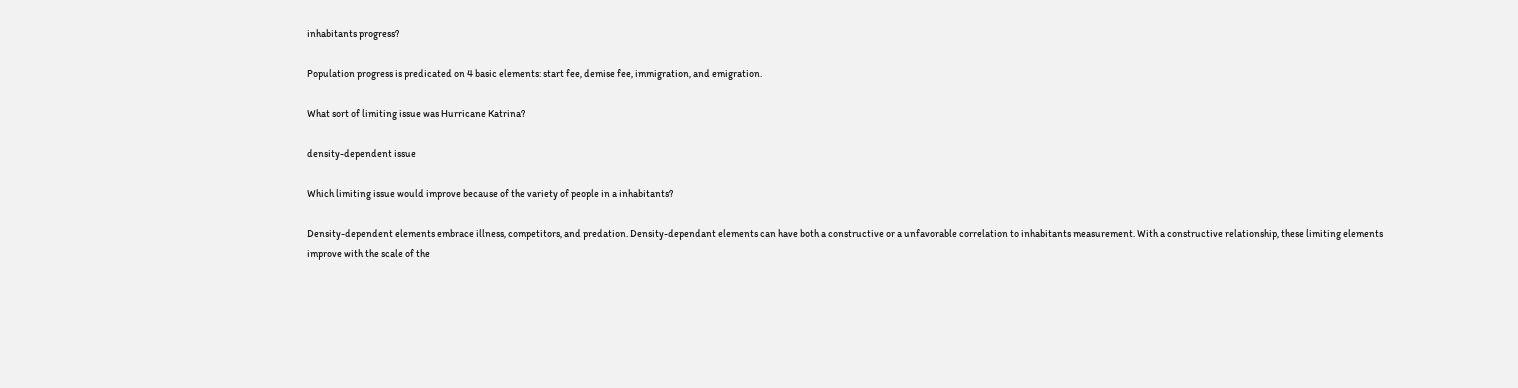inhabitants progress?

Population progress is predicated on 4 basic elements: start fee, demise fee, immigration, and emigration.

What sort of limiting issue was Hurricane Katrina?

density-dependent issue

Which limiting issue would improve because of the variety of people in a inhabitants?

Density-dependent elements embrace illness, competitors, and predation. Density-dependant elements can have both a constructive or a unfavorable correlation to inhabitants measurement. With a constructive relationship, these limiting elements improve with the scale of the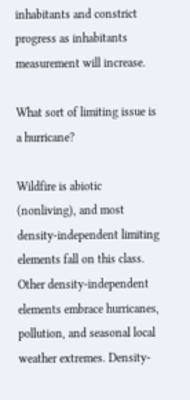inhabitants and constrict progress as inhabitants measurement will increase.

What sort of limiting issue is a hurricane?

Wildfire is abiotic (nonliving), and most density-independent limiting elements fall on this class. Other density-independent elements embrace hurricanes, pollution, and seasonal local weather extremes. Density-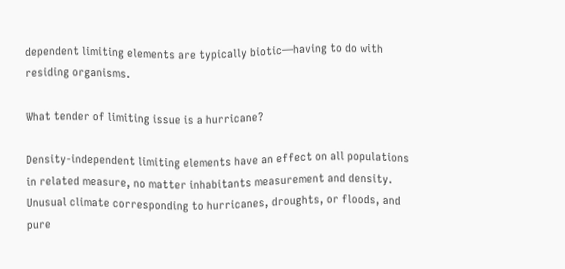dependent limiting elements are typically biotic—having to do with residing organisms.

What tender of limiting issue is a hurricane?

Density-independent limiting elements have an effect on all populations in related measure, no matter inhabitants measurement and density. Unusual climate corresponding to hurricanes, droughts, or floods, and pure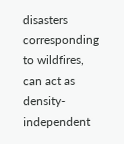disasters corresponding to wildfires, can act as density-independent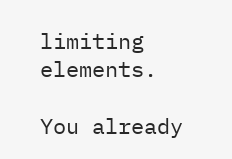limiting elements.

You already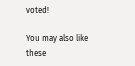voted!

You may also like these